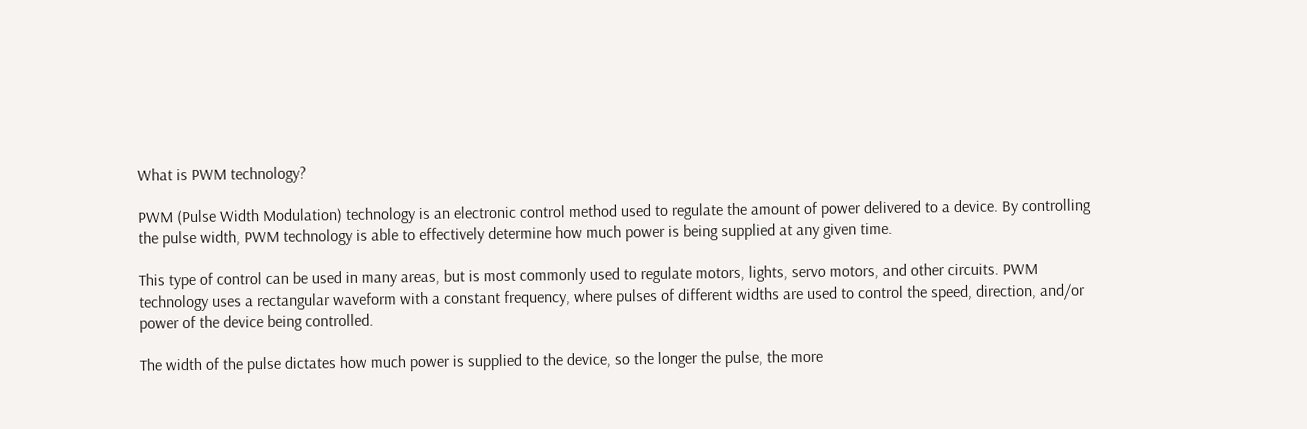What is PWM technology?

PWM (Pulse Width Modulation) technology is an electronic control method used to regulate the amount of power delivered to a device. By controlling the pulse width, PWM technology is able to effectively determine how much power is being supplied at any given time.

This type of control can be used in many areas, but is most commonly used to regulate motors, lights, servo motors, and other circuits. PWM technology uses a rectangular waveform with a constant frequency, where pulses of different widths are used to control the speed, direction, and/or power of the device being controlled.

The width of the pulse dictates how much power is supplied to the device, so the longer the pulse, the more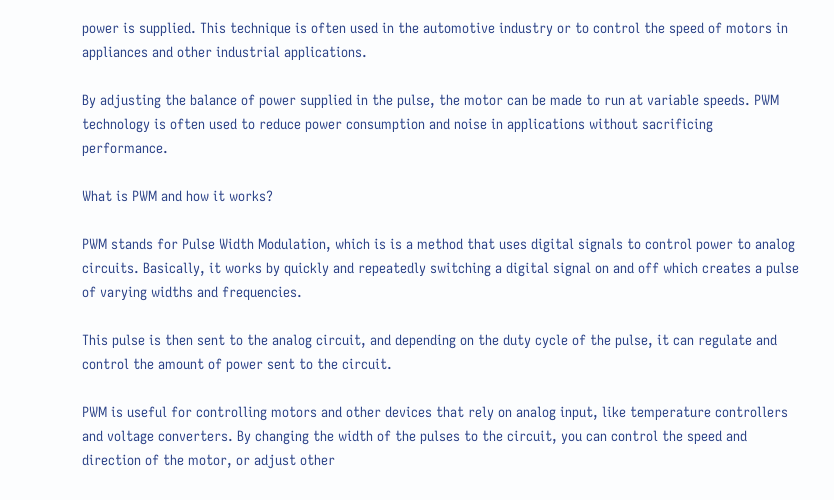power is supplied. This technique is often used in the automotive industry or to control the speed of motors in appliances and other industrial applications.

By adjusting the balance of power supplied in the pulse, the motor can be made to run at variable speeds. PWM technology is often used to reduce power consumption and noise in applications without sacrificing performance.

What is PWM and how it works?

PWM stands for Pulse Width Modulation, which is is a method that uses digital signals to control power to analog circuits. Basically, it works by quickly and repeatedly switching a digital signal on and off which creates a pulse of varying widths and frequencies.

This pulse is then sent to the analog circuit, and depending on the duty cycle of the pulse, it can regulate and control the amount of power sent to the circuit.

PWM is useful for controlling motors and other devices that rely on analog input, like temperature controllers and voltage converters. By changing the width of the pulses to the circuit, you can control the speed and direction of the motor, or adjust other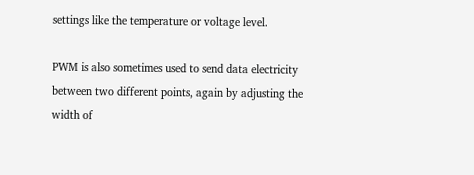settings like the temperature or voltage level.

PWM is also sometimes used to send data electricity between two different points, again by adjusting the width of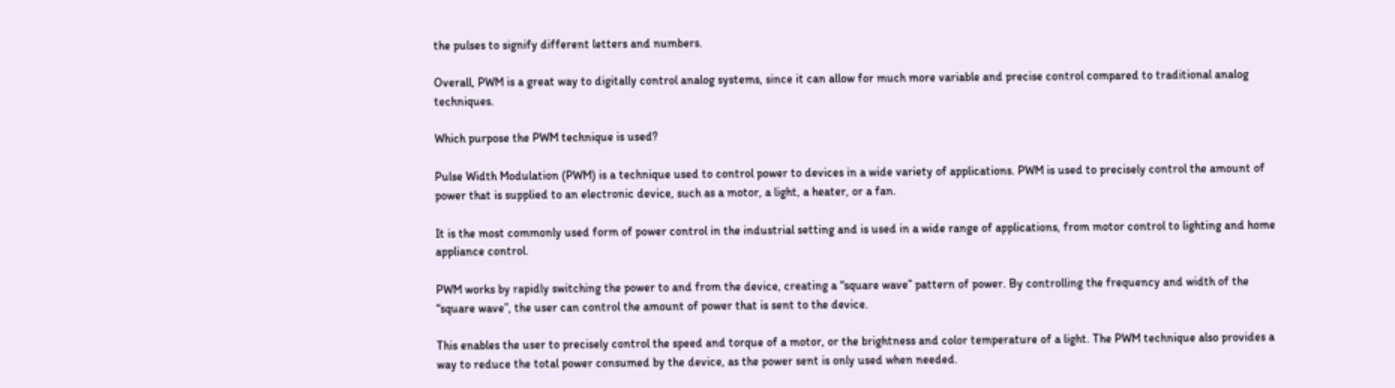the pulses to signify different letters and numbers.

Overall, PWM is a great way to digitally control analog systems, since it can allow for much more variable and precise control compared to traditional analog techniques.

Which purpose the PWM technique is used?

Pulse Width Modulation (PWM) is a technique used to control power to devices in a wide variety of applications. PWM is used to precisely control the amount of power that is supplied to an electronic device, such as a motor, a light, a heater, or a fan.

It is the most commonly used form of power control in the industrial setting and is used in a wide range of applications, from motor control to lighting and home appliance control.

PWM works by rapidly switching the power to and from the device, creating a “square wave” pattern of power. By controlling the frequency and width of the “square wave”, the user can control the amount of power that is sent to the device.

This enables the user to precisely control the speed and torque of a motor, or the brightness and color temperature of a light. The PWM technique also provides a way to reduce the total power consumed by the device, as the power sent is only used when needed.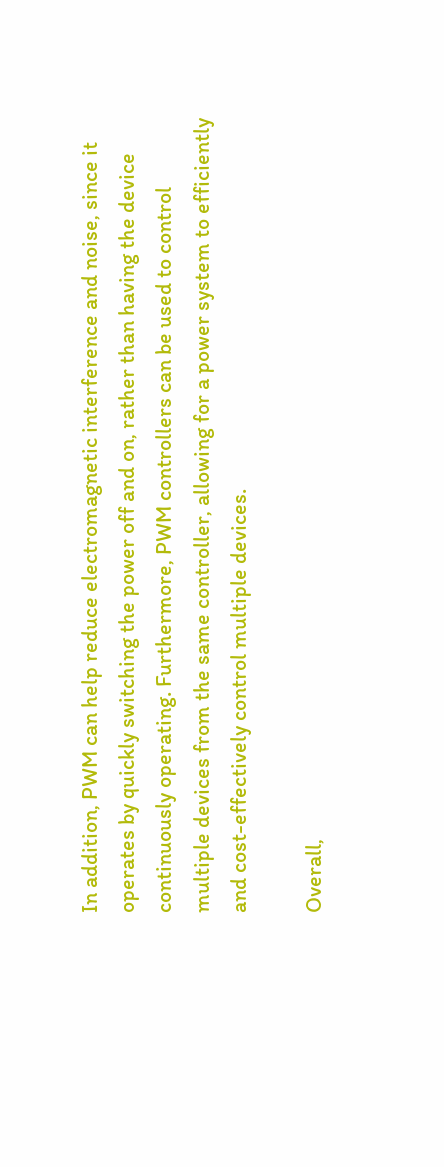In addition, PWM can help reduce electromagnetic interference and noise, since it operates by quickly switching the power off and on, rather than having the device continuously operating. Furthermore, PWM controllers can be used to control multiple devices from the same controller, allowing for a power system to efficiently and cost-effectively control multiple devices.

Overall,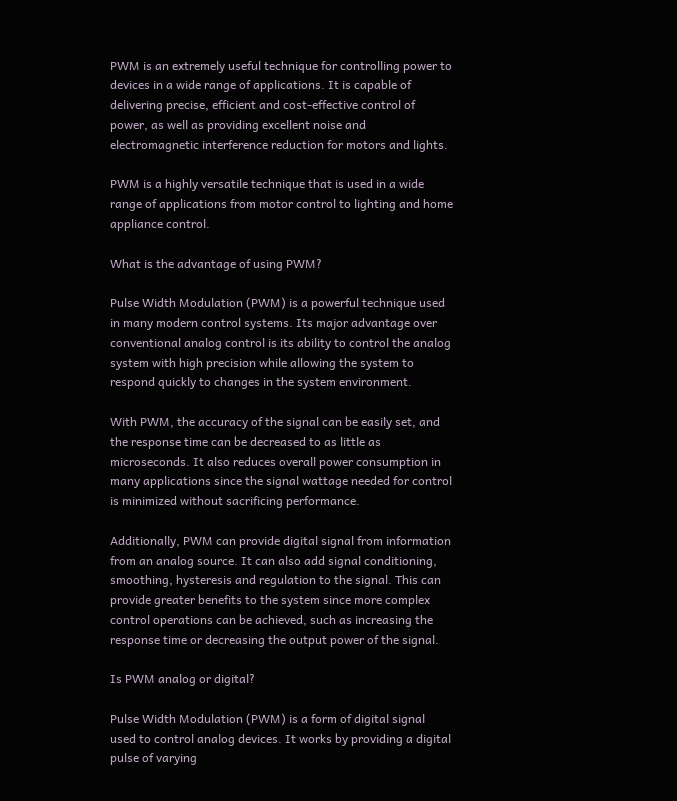PWM is an extremely useful technique for controlling power to devices in a wide range of applications. It is capable of delivering precise, efficient and cost-effective control of power, as well as providing excellent noise and electromagnetic interference reduction for motors and lights.

PWM is a highly versatile technique that is used in a wide range of applications from motor control to lighting and home appliance control.

What is the advantage of using PWM?

Pulse Width Modulation (PWM) is a powerful technique used in many modern control systems. Its major advantage over conventional analog control is its ability to control the analog system with high precision while allowing the system to respond quickly to changes in the system environment.

With PWM, the accuracy of the signal can be easily set, and the response time can be decreased to as little as microseconds. It also reduces overall power consumption in many applications since the signal wattage needed for control is minimized without sacrificing performance.

Additionally, PWM can provide digital signal from information from an analog source. It can also add signal conditioning, smoothing, hysteresis and regulation to the signal. This can provide greater benefits to the system since more complex control operations can be achieved, such as increasing the response time or decreasing the output power of the signal.

Is PWM analog or digital?

Pulse Width Modulation (PWM) is a form of digital signal used to control analog devices. It works by providing a digital pulse of varying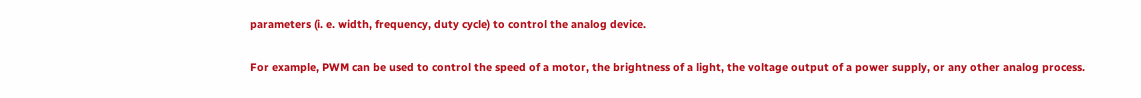parameters (i. e. width, frequency, duty cycle) to control the analog device.

For example, PWM can be used to control the speed of a motor, the brightness of a light, the voltage output of a power supply, or any other analog process.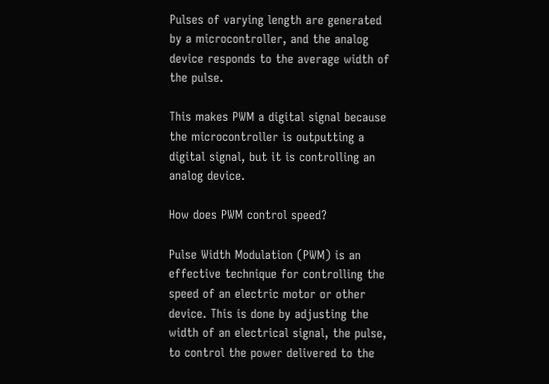Pulses of varying length are generated by a microcontroller, and the analog device responds to the average width of the pulse.

This makes PWM a digital signal because the microcontroller is outputting a digital signal, but it is controlling an analog device.

How does PWM control speed?

Pulse Width Modulation (PWM) is an effective technique for controlling the speed of an electric motor or other device. This is done by adjusting the width of an electrical signal, the pulse, to control the power delivered to the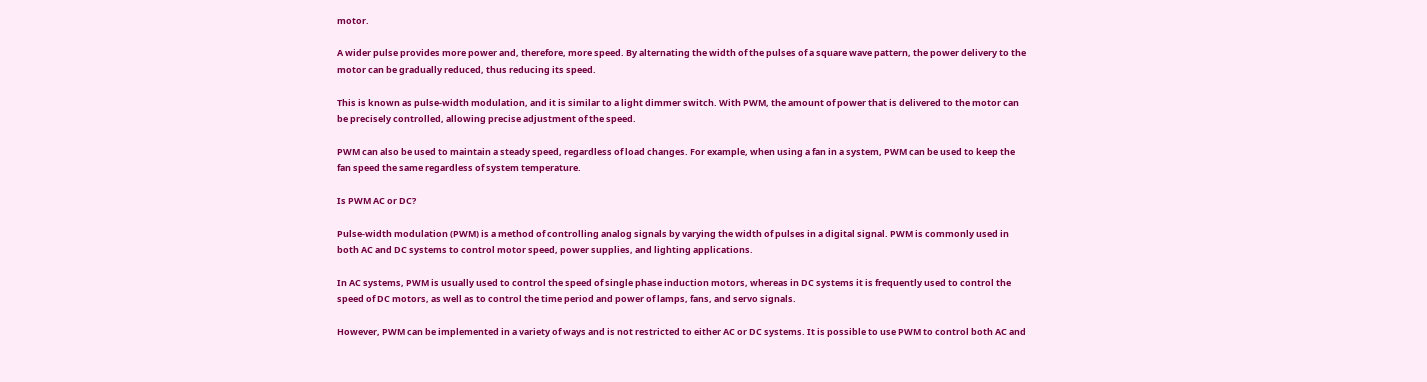motor.

A wider pulse provides more power and, therefore, more speed. By alternating the width of the pulses of a square wave pattern, the power delivery to the motor can be gradually reduced, thus reducing its speed.

This is known as pulse-width modulation, and it is similar to a light dimmer switch. With PWM, the amount of power that is delivered to the motor can be precisely controlled, allowing precise adjustment of the speed.

PWM can also be used to maintain a steady speed, regardless of load changes. For example, when using a fan in a system, PWM can be used to keep the fan speed the same regardless of system temperature.

Is PWM AC or DC?

Pulse-width modulation (PWM) is a method of controlling analog signals by varying the width of pulses in a digital signal. PWM is commonly used in both AC and DC systems to control motor speed, power supplies, and lighting applications.

In AC systems, PWM is usually used to control the speed of single phase induction motors, whereas in DC systems it is frequently used to control the speed of DC motors, as well as to control the time period and power of lamps, fans, and servo signals.

However, PWM can be implemented in a variety of ways and is not restricted to either AC or DC systems. It is possible to use PWM to control both AC and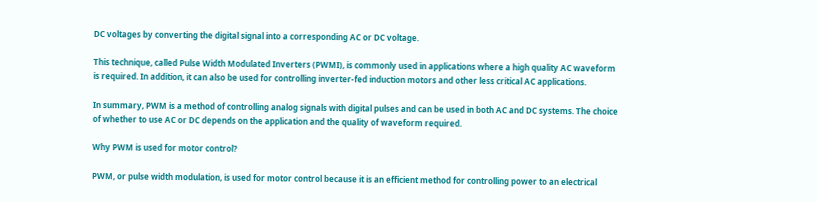DC voltages by converting the digital signal into a corresponding AC or DC voltage.

This technique, called Pulse Width Modulated Inverters (PWMI), is commonly used in applications where a high quality AC waveform is required. In addition, it can also be used for controlling inverter-fed induction motors and other less critical AC applications.

In summary, PWM is a method of controlling analog signals with digital pulses and can be used in both AC and DC systems. The choice of whether to use AC or DC depends on the application and the quality of waveform required.

Why PWM is used for motor control?

PWM, or pulse width modulation, is used for motor control because it is an efficient method for controlling power to an electrical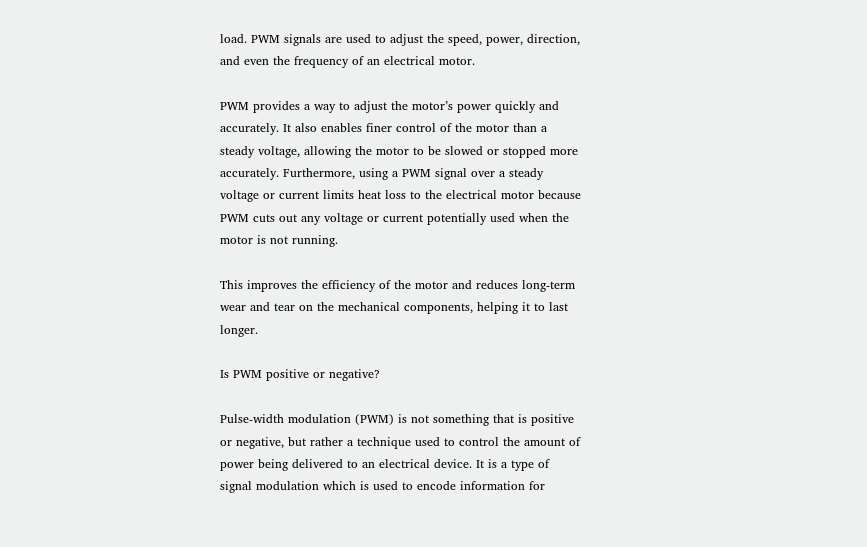load. PWM signals are used to adjust the speed, power, direction, and even the frequency of an electrical motor.

PWM provides a way to adjust the motor’s power quickly and accurately. It also enables finer control of the motor than a steady voltage, allowing the motor to be slowed or stopped more accurately. Furthermore, using a PWM signal over a steady voltage or current limits heat loss to the electrical motor because PWM cuts out any voltage or current potentially used when the motor is not running.

This improves the efficiency of the motor and reduces long-term wear and tear on the mechanical components, helping it to last longer.

Is PWM positive or negative?

Pulse-width modulation (PWM) is not something that is positive or negative, but rather a technique used to control the amount of power being delivered to an electrical device. It is a type of signal modulation which is used to encode information for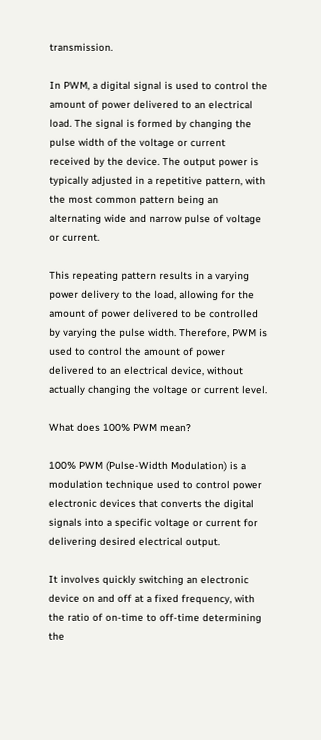transmission.

In PWM, a digital signal is used to control the amount of power delivered to an electrical load. The signal is formed by changing the pulse width of the voltage or current received by the device. The output power is typically adjusted in a repetitive pattern, with the most common pattern being an alternating wide and narrow pulse of voltage or current.

This repeating pattern results in a varying power delivery to the load, allowing for the amount of power delivered to be controlled by varying the pulse width. Therefore, PWM is used to control the amount of power delivered to an electrical device, without actually changing the voltage or current level.

What does 100% PWM mean?

100% PWM (Pulse-Width Modulation) is a modulation technique used to control power electronic devices that converts the digital signals into a specific voltage or current for delivering desired electrical output.

It involves quickly switching an electronic device on and off at a fixed frequency, with the ratio of on-time to off-time determining the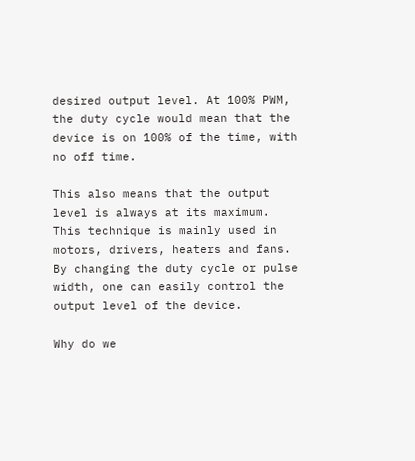desired output level. At 100% PWM, the duty cycle would mean that the device is on 100% of the time, with no off time.

This also means that the output level is always at its maximum. This technique is mainly used in motors, drivers, heaters and fans. By changing the duty cycle or pulse width, one can easily control the output level of the device.

Why do we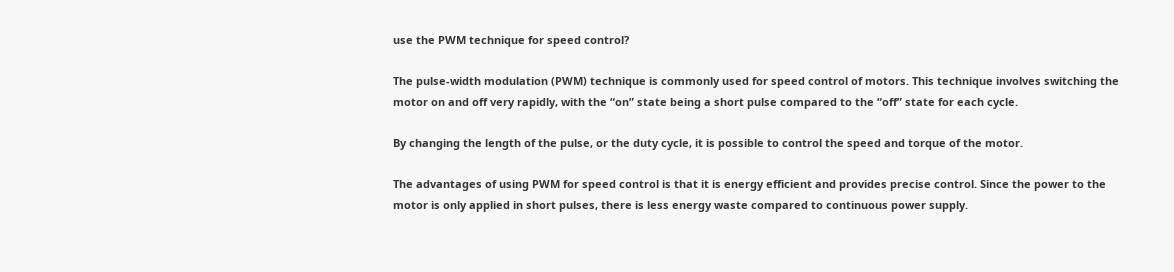use the PWM technique for speed control?

The pulse-width modulation (PWM) technique is commonly used for speed control of motors. This technique involves switching the motor on and off very rapidly, with the “on” state being a short pulse compared to the “off” state for each cycle.

By changing the length of the pulse, or the duty cycle, it is possible to control the speed and torque of the motor.

The advantages of using PWM for speed control is that it is energy efficient and provides precise control. Since the power to the motor is only applied in short pulses, there is less energy waste compared to continuous power supply.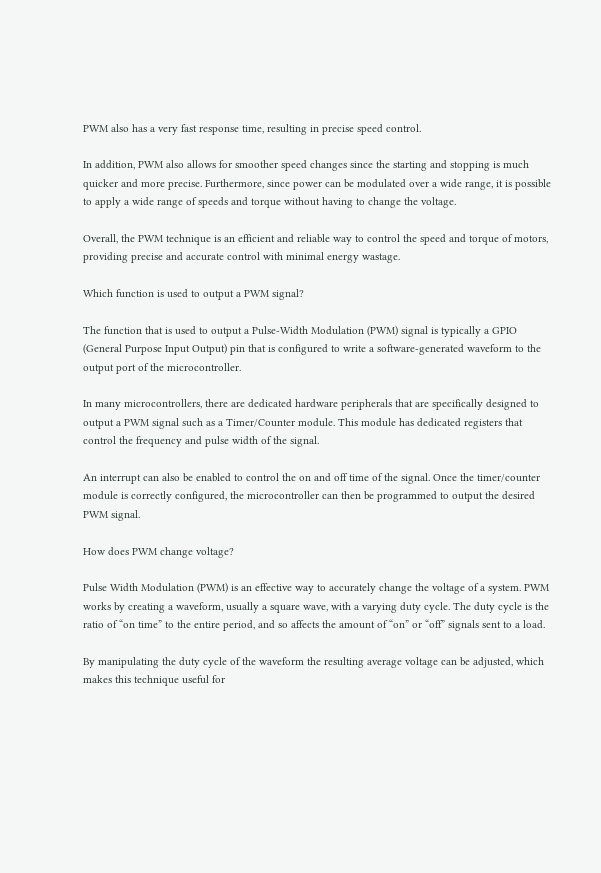PWM also has a very fast response time, resulting in precise speed control.

In addition, PWM also allows for smoother speed changes since the starting and stopping is much quicker and more precise. Furthermore, since power can be modulated over a wide range, it is possible to apply a wide range of speeds and torque without having to change the voltage.

Overall, the PWM technique is an efficient and reliable way to control the speed and torque of motors, providing precise and accurate control with minimal energy wastage.

Which function is used to output a PWM signal?

The function that is used to output a Pulse-Width Modulation (PWM) signal is typically a GPIO (General Purpose Input Output) pin that is configured to write a software-generated waveform to the output port of the microcontroller.

In many microcontrollers, there are dedicated hardware peripherals that are specifically designed to output a PWM signal such as a Timer/Counter module. This module has dedicated registers that control the frequency and pulse width of the signal.

An interrupt can also be enabled to control the on and off time of the signal. Once the timer/counter module is correctly configured, the microcontroller can then be programmed to output the desired PWM signal.

How does PWM change voltage?

Pulse Width Modulation (PWM) is an effective way to accurately change the voltage of a system. PWM works by creating a waveform, usually a square wave, with a varying duty cycle. The duty cycle is the ratio of “on time” to the entire period, and so affects the amount of “on” or “off” signals sent to a load.

By manipulating the duty cycle of the waveform the resulting average voltage can be adjusted, which makes this technique useful for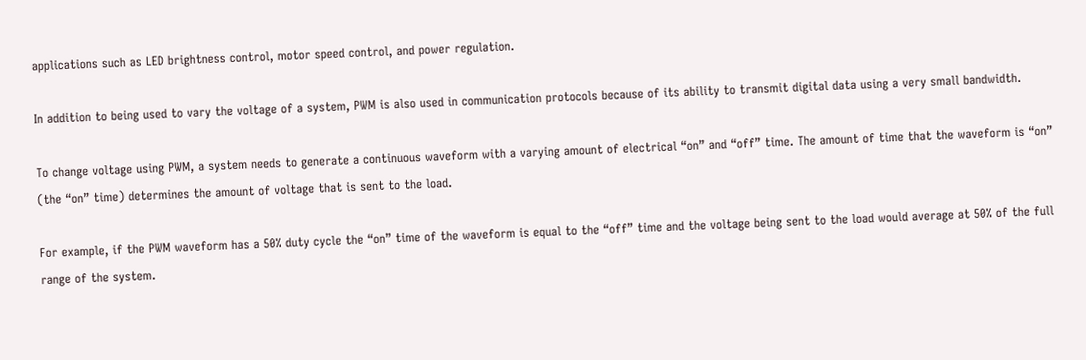applications such as LED brightness control, motor speed control, and power regulation.

In addition to being used to vary the voltage of a system, PWM is also used in communication protocols because of its ability to transmit digital data using a very small bandwidth.

To change voltage using PWM, a system needs to generate a continuous waveform with a varying amount of electrical “on” and “off” time. The amount of time that the waveform is “on” (the “on” time) determines the amount of voltage that is sent to the load.

For example, if the PWM waveform has a 50% duty cycle the “on” time of the waveform is equal to the “off” time and the voltage being sent to the load would average at 50% of the full range of the system.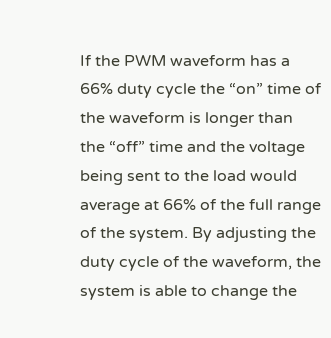If the PWM waveform has a 66% duty cycle the “on” time of the waveform is longer than the “off” time and the voltage being sent to the load would average at 66% of the full range of the system. By adjusting the duty cycle of the waveform, the system is able to change the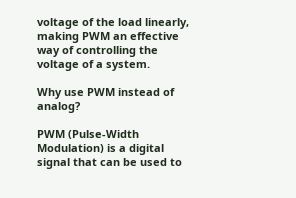voltage of the load linearly, making PWM an effective way of controlling the voltage of a system.

Why use PWM instead of analog?

PWM (Pulse-Width Modulation) is a digital signal that can be used to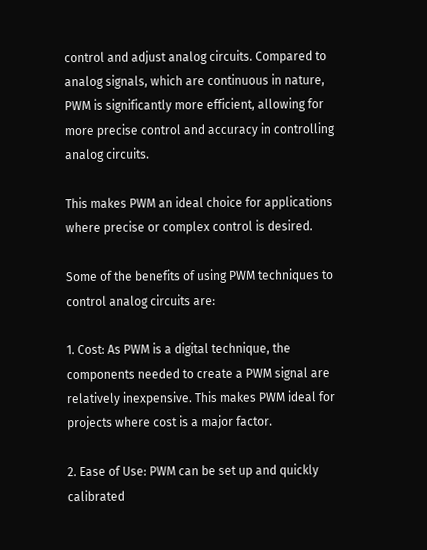control and adjust analog circuits. Compared to analog signals, which are continuous in nature, PWM is significantly more efficient, allowing for more precise control and accuracy in controlling analog circuits.

This makes PWM an ideal choice for applications where precise or complex control is desired.

Some of the benefits of using PWM techniques to control analog circuits are:

1. Cost: As PWM is a digital technique, the components needed to create a PWM signal are relatively inexpensive. This makes PWM ideal for projects where cost is a major factor.

2. Ease of Use: PWM can be set up and quickly calibrated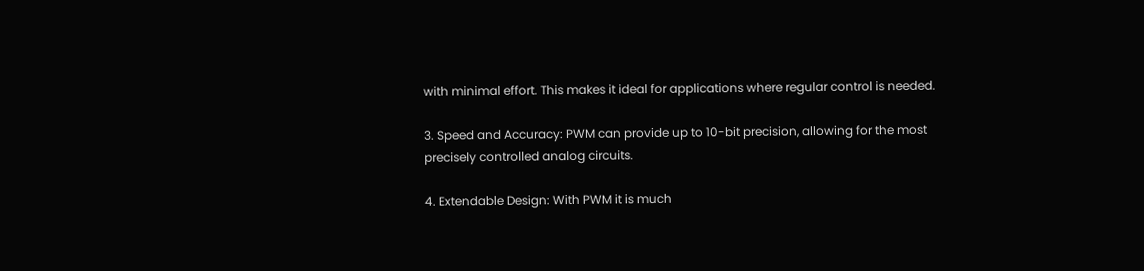with minimal effort. This makes it ideal for applications where regular control is needed.

3. Speed and Accuracy: PWM can provide up to 10-bit precision, allowing for the most precisely controlled analog circuits.

4. Extendable Design: With PWM it is much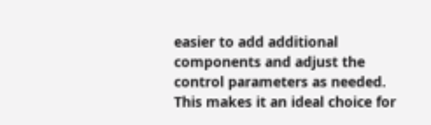easier to add additional components and adjust the control parameters as needed. This makes it an ideal choice for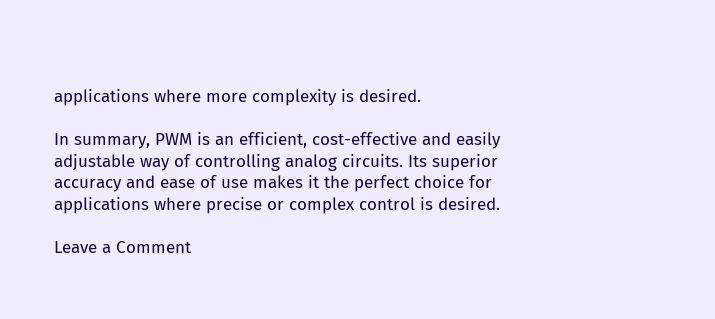applications where more complexity is desired.

In summary, PWM is an efficient, cost-effective and easily adjustable way of controlling analog circuits. Its superior accuracy and ease of use makes it the perfect choice for applications where precise or complex control is desired.

Leave a Comment